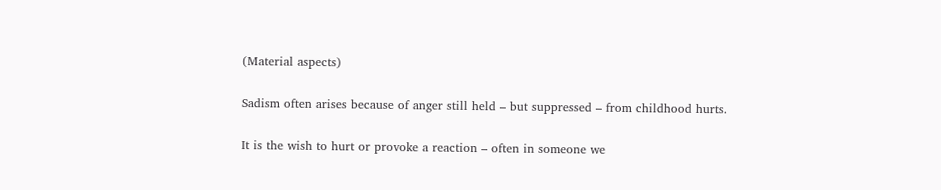(Material aspects)

Sadism often arises because of anger still held – but suppressed – from childhood hurts.

It is the wish to hurt or provoke a reaction – often in someone we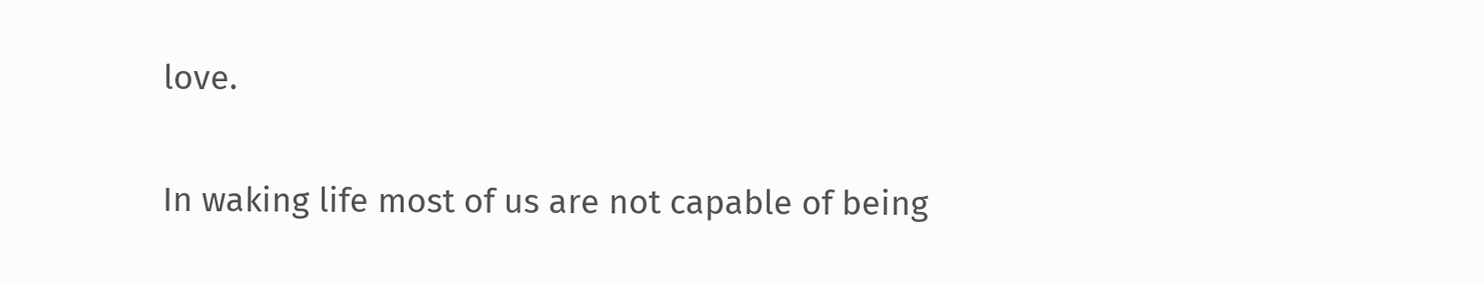love.

In waking life most of us are not capable of being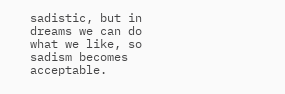sadistic, but in dreams we can do what we like, so sadism becomes acceptable.